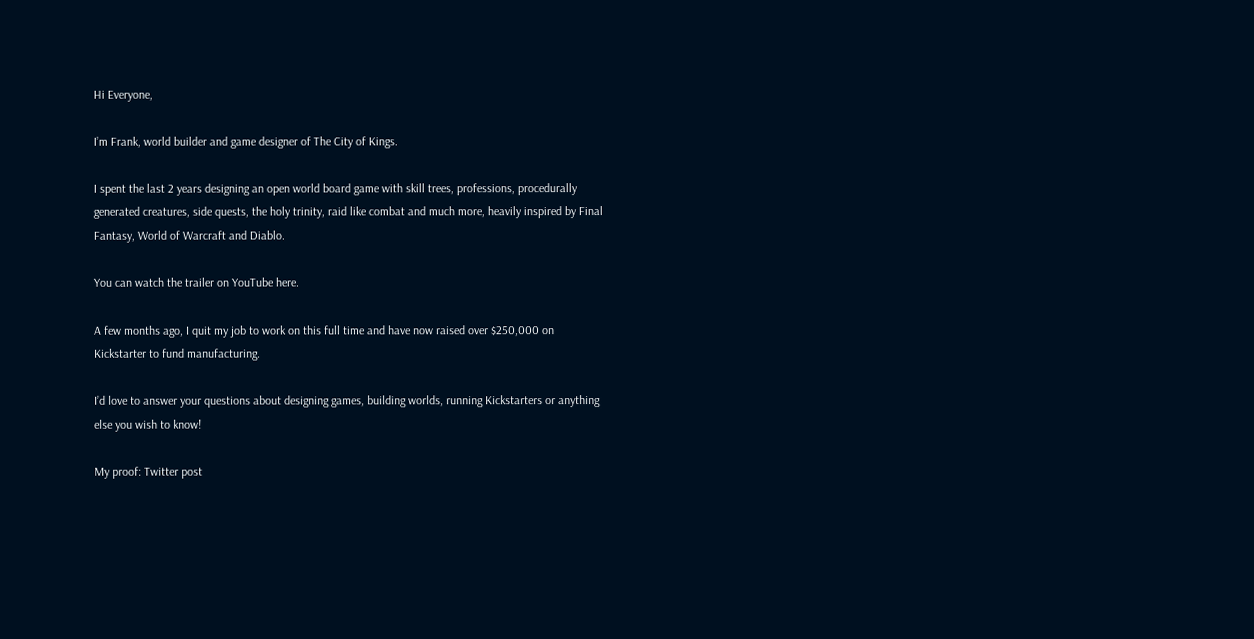Hi Everyone,

I’m Frank, world builder and game designer of The City of Kings.

I spent the last 2 years designing an open world board game with skill trees, professions, procedurally generated creatures, side quests, the holy trinity, raid like combat and much more, heavily inspired by Final Fantasy, World of Warcraft and Diablo.

You can watch the trailer on YouTube here.

A few months ago, I quit my job to work on this full time and have now raised over $250,000 on Kickstarter to fund manufacturing.

I’d love to answer your questions about designing games, building worlds, running Kickstarters or anything else you wish to know!

My proof: Twitter post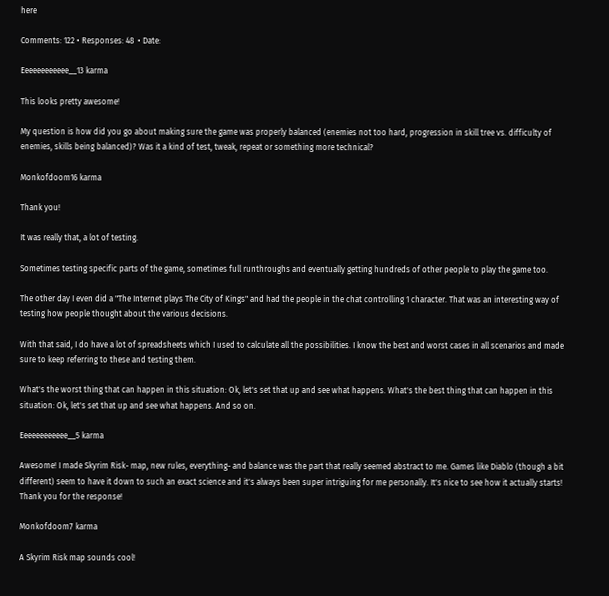here

Comments: 122 • Responses: 48  • Date:

Eeeeeeeeeeee__13 karma

This looks pretty awesome!

My question is how did you go about making sure the game was properly balanced (enemies not too hard, progression in skill tree vs. difficulty of enemies, skills being balanced)? Was it a kind of test, tweak, repeat or something more technical?

Monkofdoom16 karma

Thank you!

It was really that, a lot of testing.

Sometimes testing specific parts of the game, sometimes full runthroughs and eventually getting hundreds of other people to play the game too.

The other day I even did a "The Internet plays The City of Kings" and had the people in the chat controlling 1 character. That was an interesting way of testing how people thought about the various decisions.

With that said, I do have a lot of spreadsheets which I used to calculate all the possibilities. I know the best and worst cases in all scenarios and made sure to keep referring to these and testing them.

What's the worst thing that can happen in this situation: Ok, let's set that up and see what happens. What's the best thing that can happen in this situation: Ok, let's set that up and see what happens. And so on.

Eeeeeeeeeeee__5 karma

Awesome! I made Skyrim Risk- map, new rules, everything- and balance was the part that really seemed abstract to me. Games like Diablo (though a bit different) seem to have it down to such an exact science and it's always been super intriguing for me personally. It's nice to see how it actually starts! Thank you for the response!

Monkofdoom7 karma

A Skyrim Risk map sounds cool!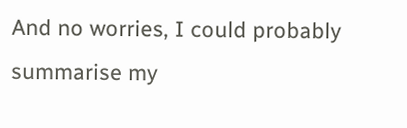And no worries, I could probably summarise my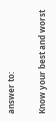answer to:

Know your best and worst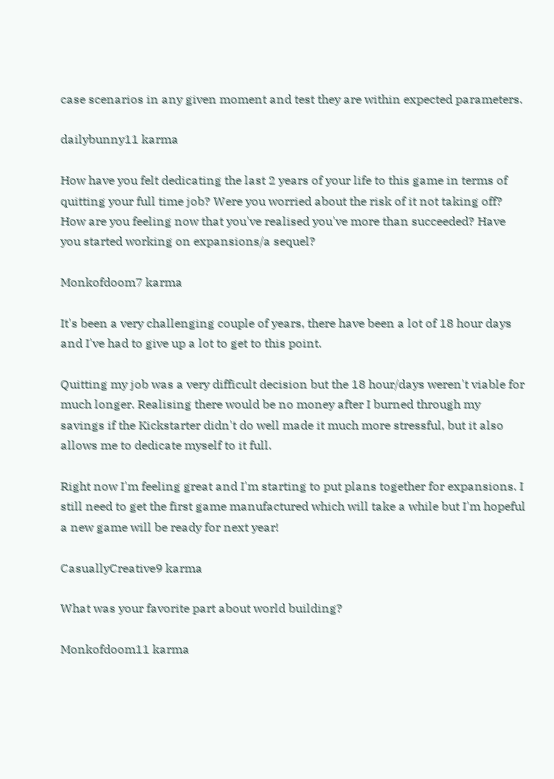case scenarios in any given moment and test they are within expected parameters.

dailybunny11 karma

How have you felt dedicating the last 2 years of your life to this game in terms of quitting your full time job? Were you worried about the risk of it not taking off? How are you feeling now that you've realised you've more than succeeded? Have you started working on expansions/a sequel?

Monkofdoom7 karma

It's been a very challenging couple of years, there have been a lot of 18 hour days and I've had to give up a lot to get to this point.

Quitting my job was a very difficult decision but the 18 hour/days weren't viable for much longer. Realising there would be no money after I burned through my savings if the Kickstarter didn't do well made it much more stressful, but it also allows me to dedicate myself to it full.

Right now I'm feeling great and I'm starting to put plans together for expansions. I still need to get the first game manufactured which will take a while but I'm hopeful a new game will be ready for next year!

CasuallyCreative9 karma

What was your favorite part about world building?

Monkofdoom11 karma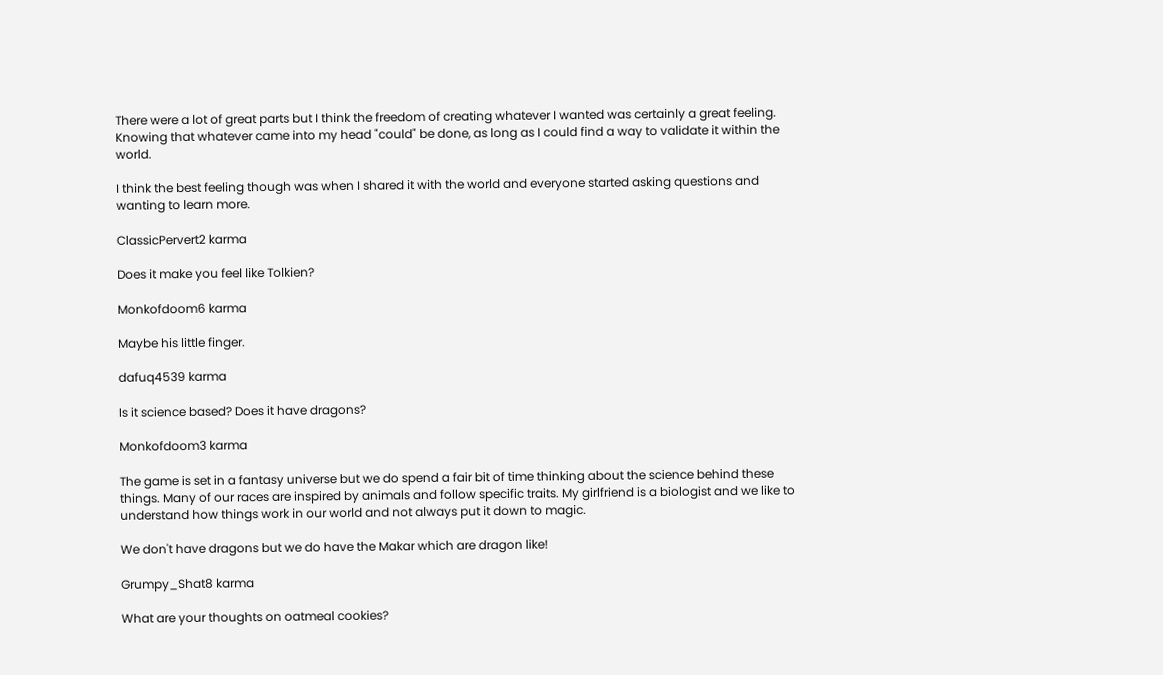There were a lot of great parts but I think the freedom of creating whatever I wanted was certainly a great feeling. Knowing that whatever came into my head "could" be done, as long as I could find a way to validate it within the world.

I think the best feeling though was when I shared it with the world and everyone started asking questions and wanting to learn more.

ClassicPervert2 karma

Does it make you feel like Tolkien?

Monkofdoom6 karma

Maybe his little finger.

dafuq4539 karma

Is it science based? Does it have dragons?

Monkofdoom3 karma

The game is set in a fantasy universe but we do spend a fair bit of time thinking about the science behind these things. Many of our races are inspired by animals and follow specific traits. My girlfriend is a biologist and we like to understand how things work in our world and not always put it down to magic.

We don't have dragons but we do have the Makar which are dragon like!

Grumpy_Shat8 karma

What are your thoughts on oatmeal cookies?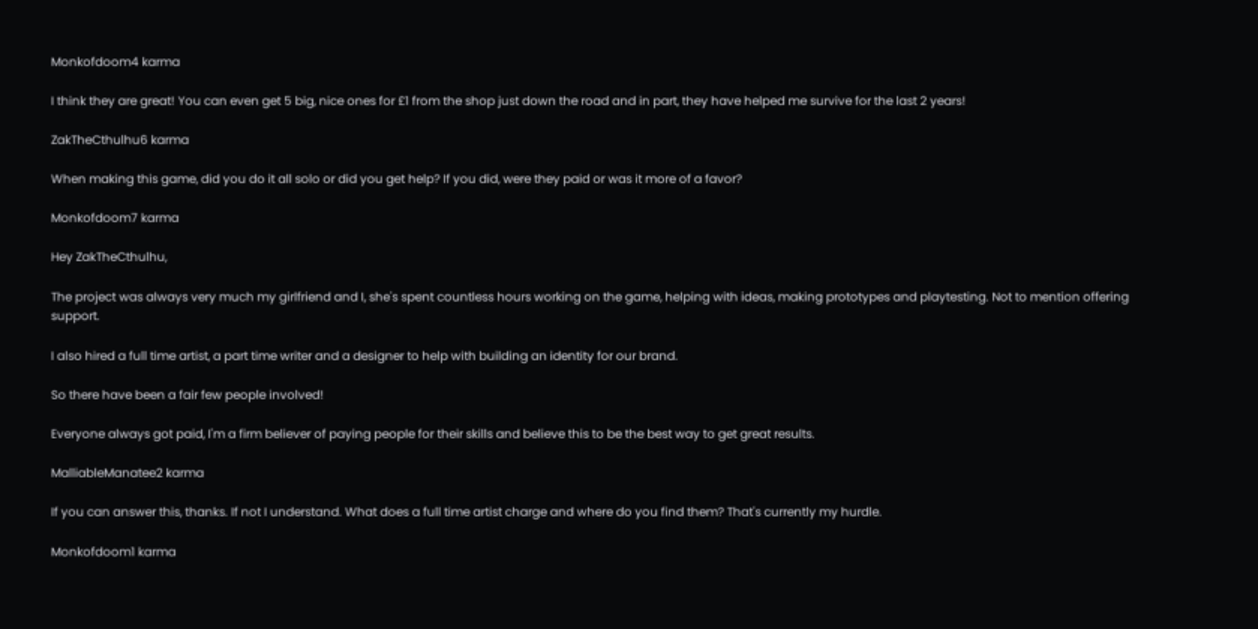Monkofdoom4 karma

I think they are great! You can even get 5 big, nice ones for £1 from the shop just down the road and in part, they have helped me survive for the last 2 years!

ZakTheCthulhu6 karma

When making this game, did you do it all solo or did you get help? If you did, were they paid or was it more of a favor?

Monkofdoom7 karma

Hey ZakTheCthulhu,

The project was always very much my girlfriend and I, she's spent countless hours working on the game, helping with ideas, making prototypes and playtesting. Not to mention offering support.

I also hired a full time artist, a part time writer and a designer to help with building an identity for our brand.

So there have been a fair few people involved!

Everyone always got paid, I'm a firm believer of paying people for their skills and believe this to be the best way to get great results.

MalliableManatee2 karma

If you can answer this, thanks. If not I understand. What does a full time artist charge and where do you find them? That's currently my hurdle.

Monkofdoom1 karma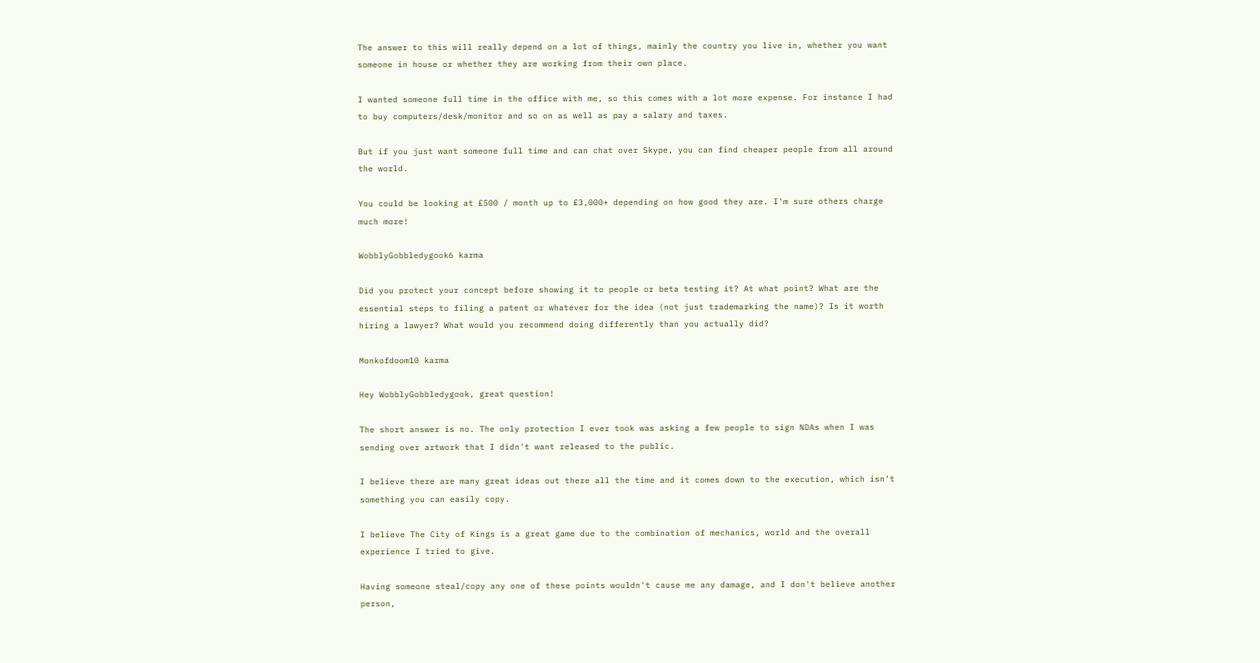The answer to this will really depend on a lot of things, mainly the country you live in, whether you want someone in house or whether they are working from their own place.

I wanted someone full time in the office with me, so this comes with a lot more expense. For instance I had to buy computers/desk/monitor and so on as well as pay a salary and taxes.

But if you just want someone full time and can chat over Skype, you can find cheaper people from all around the world.

You could be looking at £500 / month up to £3,000+ depending on how good they are. I'm sure others charge much more!

WobblyGobbledygook6 karma

Did you protect your concept before showing it to people or beta testing it? At what point? What are the essential steps to filing a patent or whatever for the idea (not just trademarking the name)? Is it worth hiring a lawyer? What would you recommend doing differently than you actually did?

Monkofdoom10 karma

Hey WobblyGobbledygook, great question!

The short answer is no. The only protection I ever took was asking a few people to sign NDAs when I was sending over artwork that I didn't want released to the public.

I believe there are many great ideas out there all the time and it comes down to the execution, which isn't something you can easily copy.

I believe The City of Kings is a great game due to the combination of mechanics, world and the overall experience I tried to give.

Having someone steal/copy any one of these points wouldn't cause me any damage, and I don't believe another person,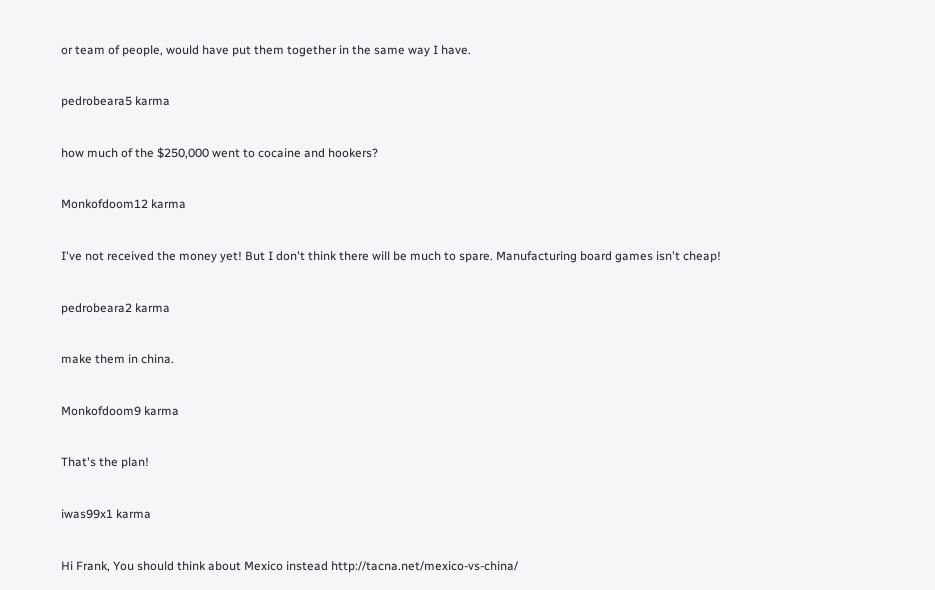or team of people, would have put them together in the same way I have.

pedrobeara5 karma

how much of the $250,000 went to cocaine and hookers?

Monkofdoom12 karma

I've not received the money yet! But I don't think there will be much to spare. Manufacturing board games isn't cheap!

pedrobeara2 karma

make them in china.

Monkofdoom9 karma

That's the plan!

iwas99x1 karma

Hi Frank, You should think about Mexico instead http://tacna.net/mexico-vs-china/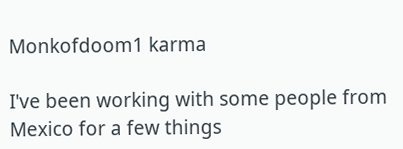Monkofdoom1 karma

I've been working with some people from Mexico for a few things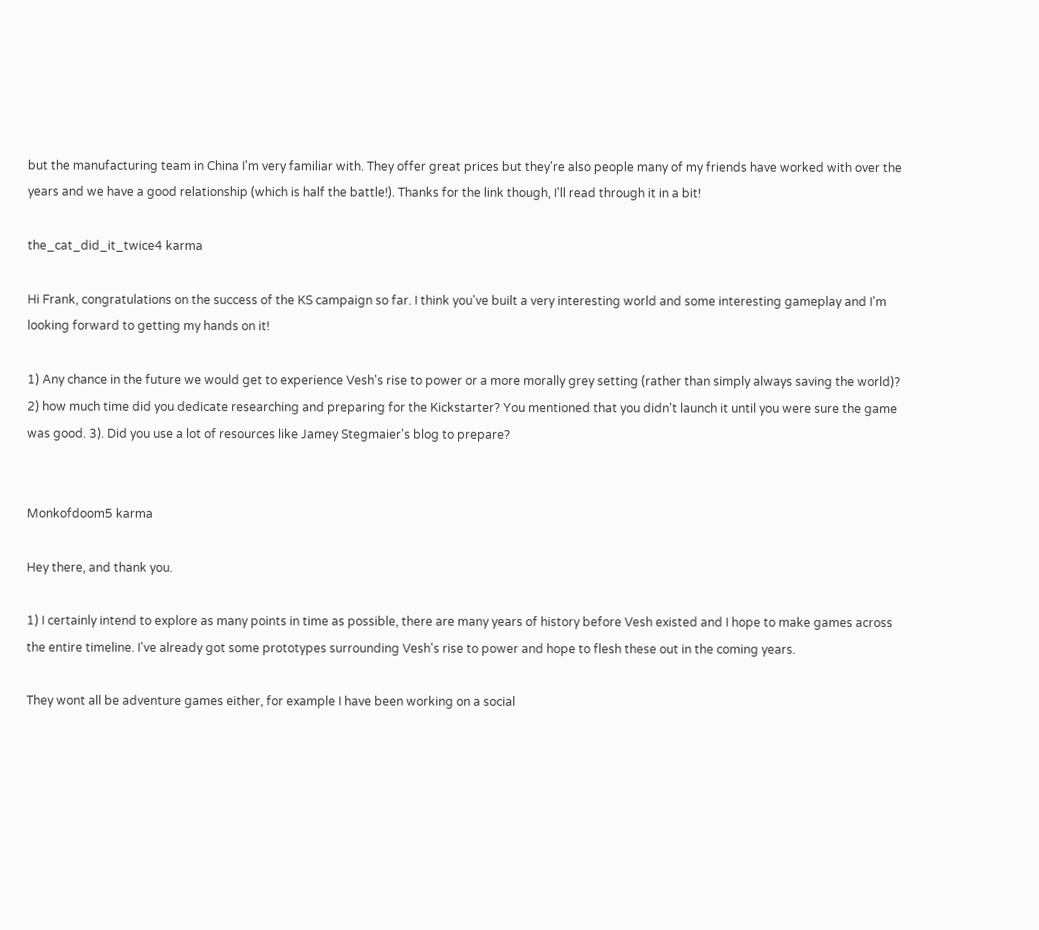but the manufacturing team in China I'm very familiar with. They offer great prices but they're also people many of my friends have worked with over the years and we have a good relationship (which is half the battle!). Thanks for the link though, I'll read through it in a bit!

the_cat_did_it_twice4 karma

Hi Frank, congratulations on the success of the KS campaign so far. I think you've built a very interesting world and some interesting gameplay and I'm looking forward to getting my hands on it!

1) Any chance in the future we would get to experience Vesh's rise to power or a more morally grey setting (rather than simply always saving the world)? 2) how much time did you dedicate researching and preparing for the Kickstarter? You mentioned that you didn't launch it until you were sure the game was good. 3). Did you use a lot of resources like Jamey Stegmaier's blog to prepare?


Monkofdoom5 karma

Hey there, and thank you.

1) I certainly intend to explore as many points in time as possible, there are many years of history before Vesh existed and I hope to make games across the entire timeline. I've already got some prototypes surrounding Vesh's rise to power and hope to flesh these out in the coming years.

They wont all be adventure games either, for example I have been working on a social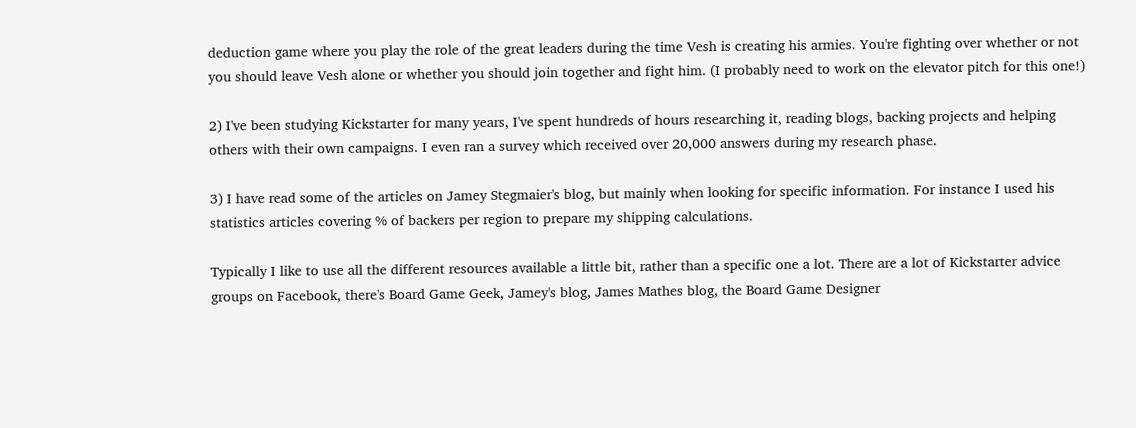deduction game where you play the role of the great leaders during the time Vesh is creating his armies. You're fighting over whether or not you should leave Vesh alone or whether you should join together and fight him. (I probably need to work on the elevator pitch for this one!)

2) I've been studying Kickstarter for many years, I've spent hundreds of hours researching it, reading blogs, backing projects and helping others with their own campaigns. I even ran a survey which received over 20,000 answers during my research phase.

3) I have read some of the articles on Jamey Stegmaier's blog, but mainly when looking for specific information. For instance I used his statistics articles covering % of backers per region to prepare my shipping calculations.

Typically I like to use all the different resources available a little bit, rather than a specific one a lot. There are a lot of Kickstarter advice groups on Facebook, there's Board Game Geek, Jamey's blog, James Mathes blog, the Board Game Designer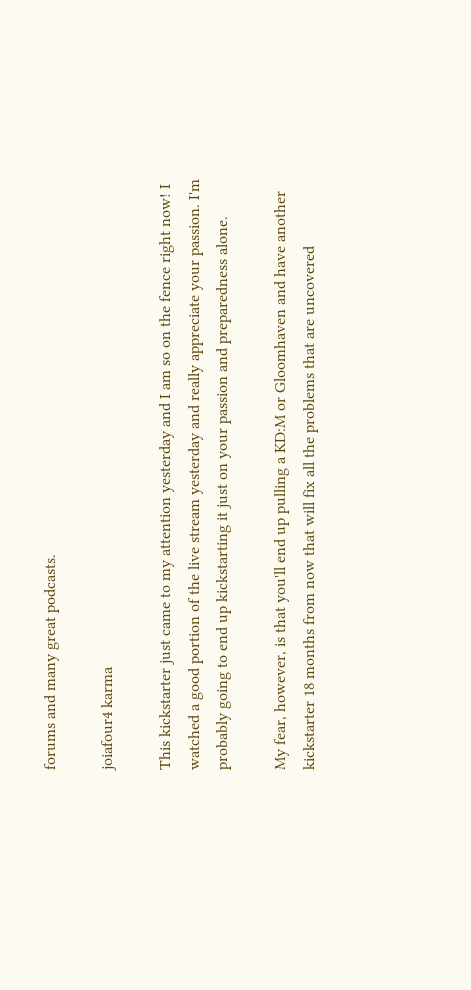forums and many great podcasts.

joiafour4 karma

This kickstarter just came to my attention yesterday and I am so on the fence right now! I watched a good portion of the live stream yesterday and really appreciate your passion. I'm probably going to end up kickstarting it just on your passion and preparedness alone.

My fear, however, is that you'll end up pulling a KD:M or Gloomhaven and have another kickstarter 18 months from now that will fix all the problems that are uncovered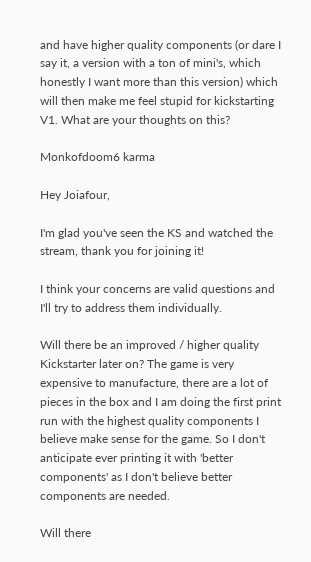and have higher quality components (or dare I say it, a version with a ton of mini's, which honestly I want more than this version) which will then make me feel stupid for kickstarting V1. What are your thoughts on this?

Monkofdoom6 karma

Hey Joiafour,

I'm glad you've seen the KS and watched the stream, thank you for joining it!

I think your concerns are valid questions and I'll try to address them individually.

Will there be an improved / higher quality Kickstarter later on? The game is very expensive to manufacture, there are a lot of pieces in the box and I am doing the first print run with the highest quality components I believe make sense for the game. So I don't anticipate ever printing it with 'better components' as I don't believe better components are needed.

Will there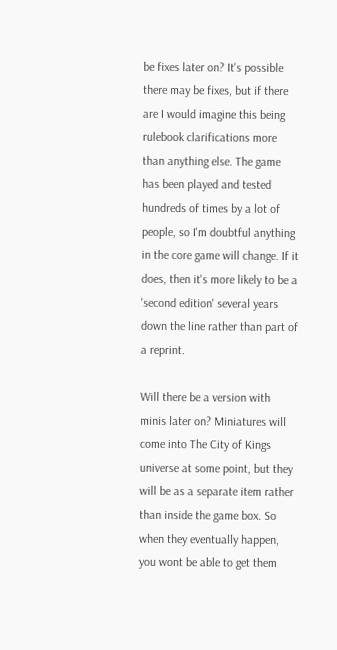be fixes later on? It's possible there may be fixes, but if there are I would imagine this being rulebook clarifications more than anything else. The game has been played and tested hundreds of times by a lot of people, so I'm doubtful anything in the core game will change. If it does, then it's more likely to be a 'second edition' several years down the line rather than part of a reprint.

Will there be a version with minis later on? Miniatures will come into The City of Kings universe at some point, but they will be as a separate item rather than inside the game box. So when they eventually happen, you wont be able to get them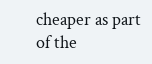cheaper as part of the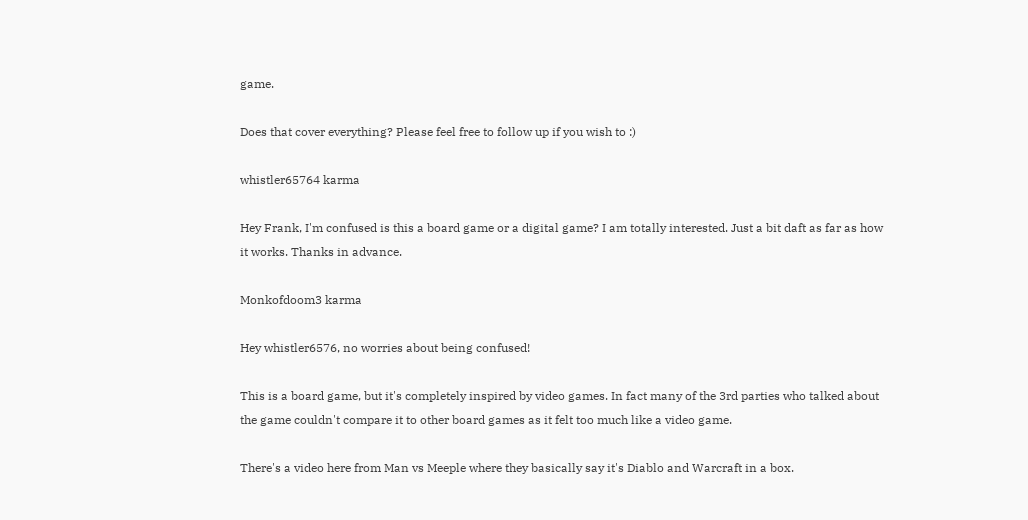game.

Does that cover everything? Please feel free to follow up if you wish to :)

whistler65764 karma

Hey Frank, I'm confused is this a board game or a digital game? I am totally interested. Just a bit daft as far as how it works. Thanks in advance.

Monkofdoom3 karma

Hey whistler6576, no worries about being confused!

This is a board game, but it's completely inspired by video games. In fact many of the 3rd parties who talked about the game couldn't compare it to other board games as it felt too much like a video game.

There's a video here from Man vs Meeple where they basically say it's Diablo and Warcraft in a box.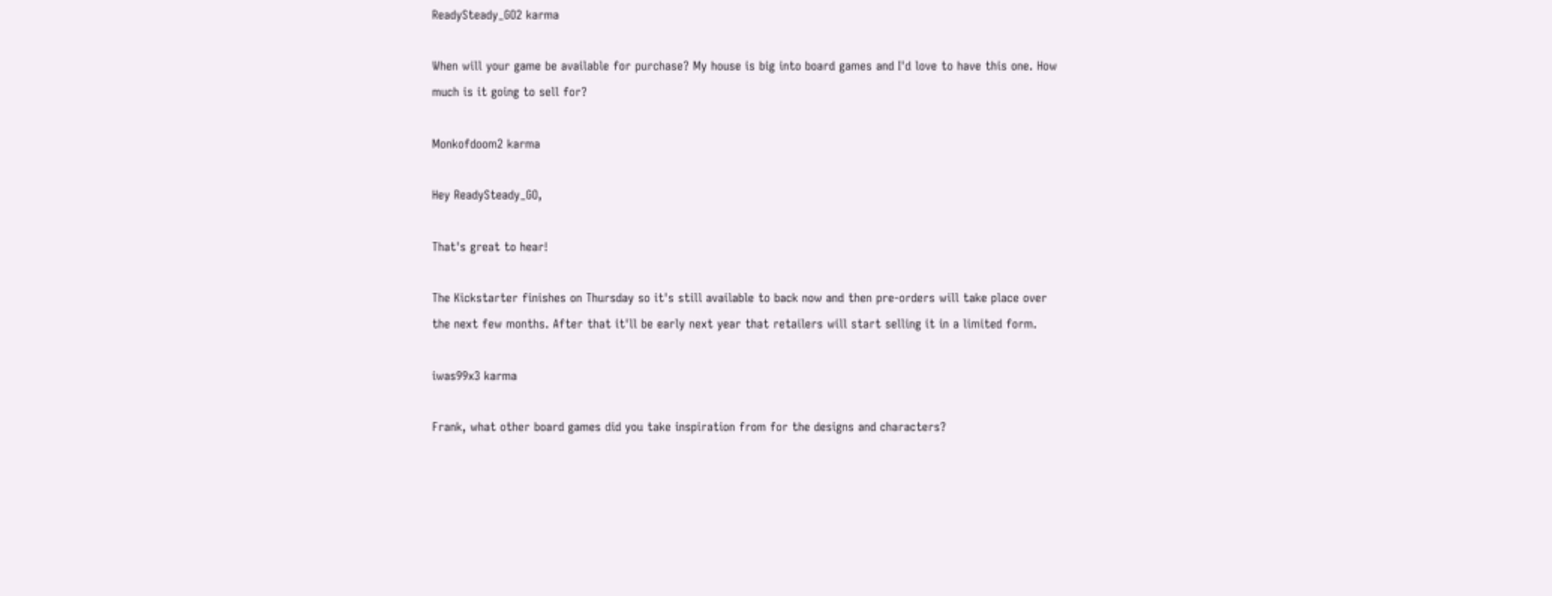ReadySteady_GO2 karma

When will your game be available for purchase? My house is big into board games and I'd love to have this one. How much is it going to sell for?

Monkofdoom2 karma

Hey ReadySteady_GO,

That's great to hear!

The Kickstarter finishes on Thursday so it's still available to back now and then pre-orders will take place over the next few months. After that it'll be early next year that retailers will start selling it in a limited form.

iwas99x3 karma

Frank, what other board games did you take inspiration from for the designs and characters?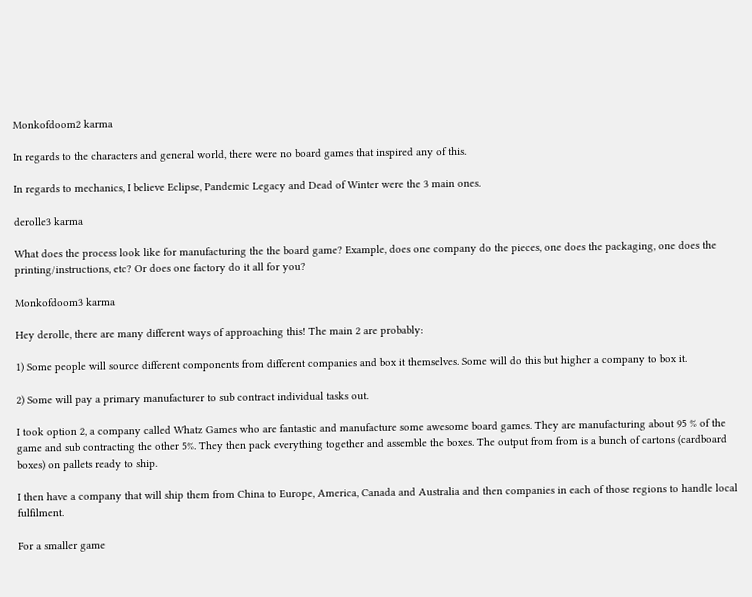Monkofdoom2 karma

In regards to the characters and general world, there were no board games that inspired any of this.

In regards to mechanics, I believe Eclipse, Pandemic Legacy and Dead of Winter were the 3 main ones.

derolle3 karma

What does the process look like for manufacturing the the board game? Example, does one company do the pieces, one does the packaging, one does the printing/instructions, etc? Or does one factory do it all for you?

Monkofdoom3 karma

Hey derolle, there are many different ways of approaching this! The main 2 are probably:

1) Some people will source different components from different companies and box it themselves. Some will do this but higher a company to box it.

2) Some will pay a primary manufacturer to sub contract individual tasks out.

I took option 2, a company called Whatz Games who are fantastic and manufacture some awesome board games. They are manufacturing about 95 % of the game and sub contracting the other 5%. They then pack everything together and assemble the boxes. The output from from is a bunch of cartons (cardboard boxes) on pallets ready to ship.

I then have a company that will ship them from China to Europe, America, Canada and Australia and then companies in each of those regions to handle local fulfilment.

For a smaller game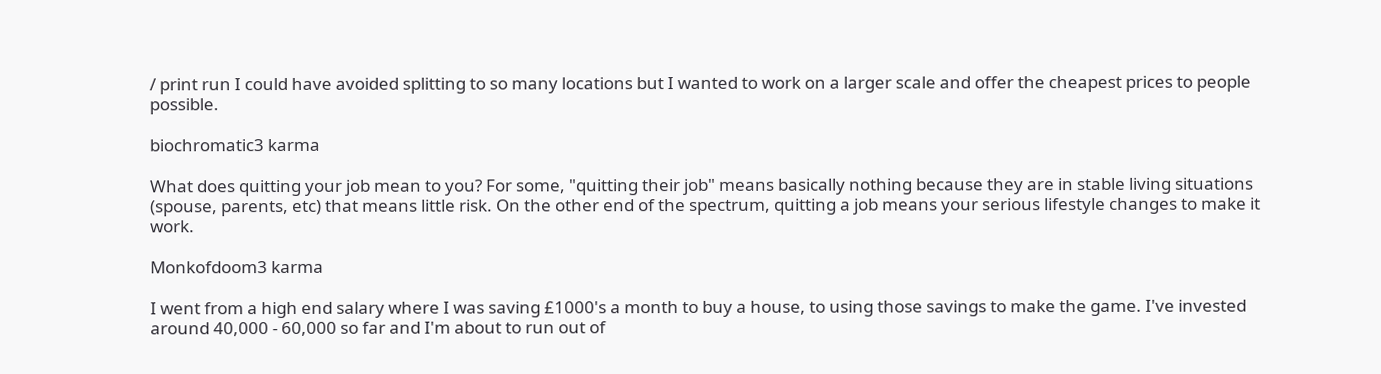/ print run I could have avoided splitting to so many locations but I wanted to work on a larger scale and offer the cheapest prices to people possible.

biochromatic3 karma

What does quitting your job mean to you? For some, "quitting their job" means basically nothing because they are in stable living situations (spouse, parents, etc) that means little risk. On the other end of the spectrum, quitting a job means your serious lifestyle changes to make it work.

Monkofdoom3 karma

I went from a high end salary where I was saving £1000's a month to buy a house, to using those savings to make the game. I've invested around 40,000 - 60,000 so far and I'm about to run out of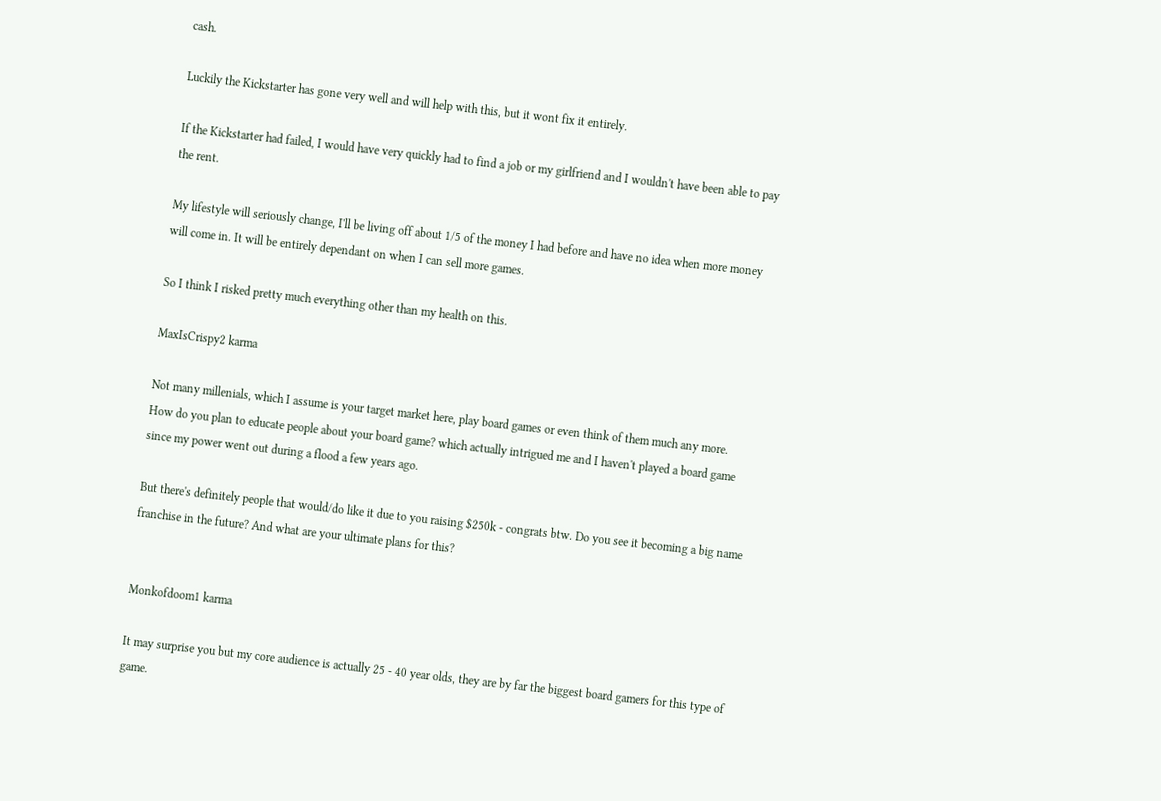cash.

Luckily the Kickstarter has gone very well and will help with this, but it wont fix it entirely.

If the Kickstarter had failed, I would have very quickly had to find a job or my girlfriend and I wouldn't have been able to pay the rent.

My lifestyle will seriously change, I'll be living off about 1/5 of the money I had before and have no idea when more money will come in. It will be entirely dependant on when I can sell more games.

So I think I risked pretty much everything other than my health on this.

MaxIsCrispy2 karma

Not many millenials, which I assume is your target market here, play board games or even think of them much any more. How do you plan to educate people about your board game? which actually intrigued me and I haven't played a board game since my power went out during a flood a few years ago.

But there's definitely people that would/do like it due to you raising $250k - congrats btw. Do you see it becoming a big name franchise in the future? And what are your ultimate plans for this?


Monkofdoom1 karma

It may surprise you but my core audience is actually 25 - 40 year olds, they are by far the biggest board gamers for this type of game.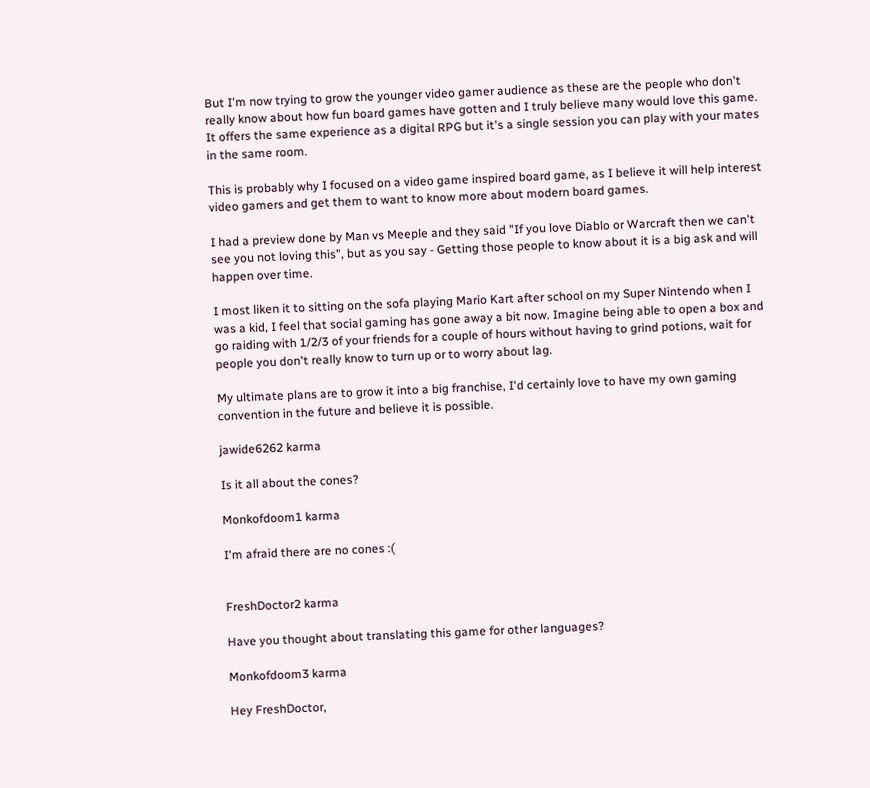But I'm now trying to grow the younger video gamer audience as these are the people who don't really know about how fun board games have gotten and I truly believe many would love this game. It offers the same experience as a digital RPG but it's a single session you can play with your mates in the same room.

This is probably why I focused on a video game inspired board game, as I believe it will help interest video gamers and get them to want to know more about modern board games.

I had a preview done by Man vs Meeple and they said "If you love Diablo or Warcraft then we can't see you not loving this", but as you say - Getting those people to know about it is a big ask and will happen over time.

I most liken it to sitting on the sofa playing Mario Kart after school on my Super Nintendo when I was a kid, I feel that social gaming has gone away a bit now. Imagine being able to open a box and go raiding with 1/2/3 of your friends for a couple of hours without having to grind potions, wait for people you don't really know to turn up or to worry about lag.

My ultimate plans are to grow it into a big franchise, I'd certainly love to have my own gaming convention in the future and believe it is possible.

jawide6262 karma

Is it all about the cones?

Monkofdoom1 karma

I'm afraid there are no cones :(


FreshDoctor2 karma

Have you thought about translating this game for other languages?

Monkofdoom3 karma

Hey FreshDoctor,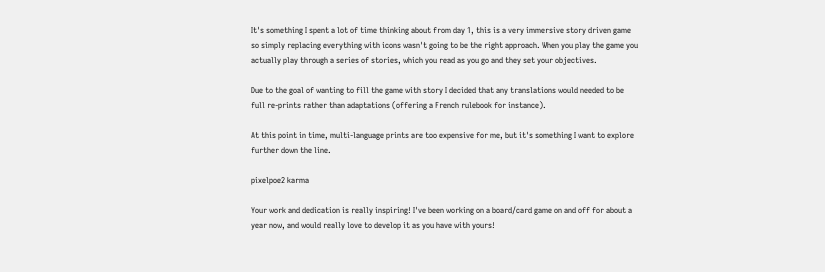It's something I spent a lot of time thinking about from day 1, this is a very immersive story driven game so simply replacing everything with icons wasn't going to be the right approach. When you play the game you actually play through a series of stories, which you read as you go and they set your objectives.

Due to the goal of wanting to fill the game with story I decided that any translations would needed to be full re-prints rather than adaptations (offering a French rulebook for instance).

At this point in time, multi-language prints are too expensive for me, but it's something I want to explore further down the line.

pixelpoe2 karma

Your work and dedication is really inspiring! I've been working on a board/card game on and off for about a year now, and would really love to develop it as you have with yours!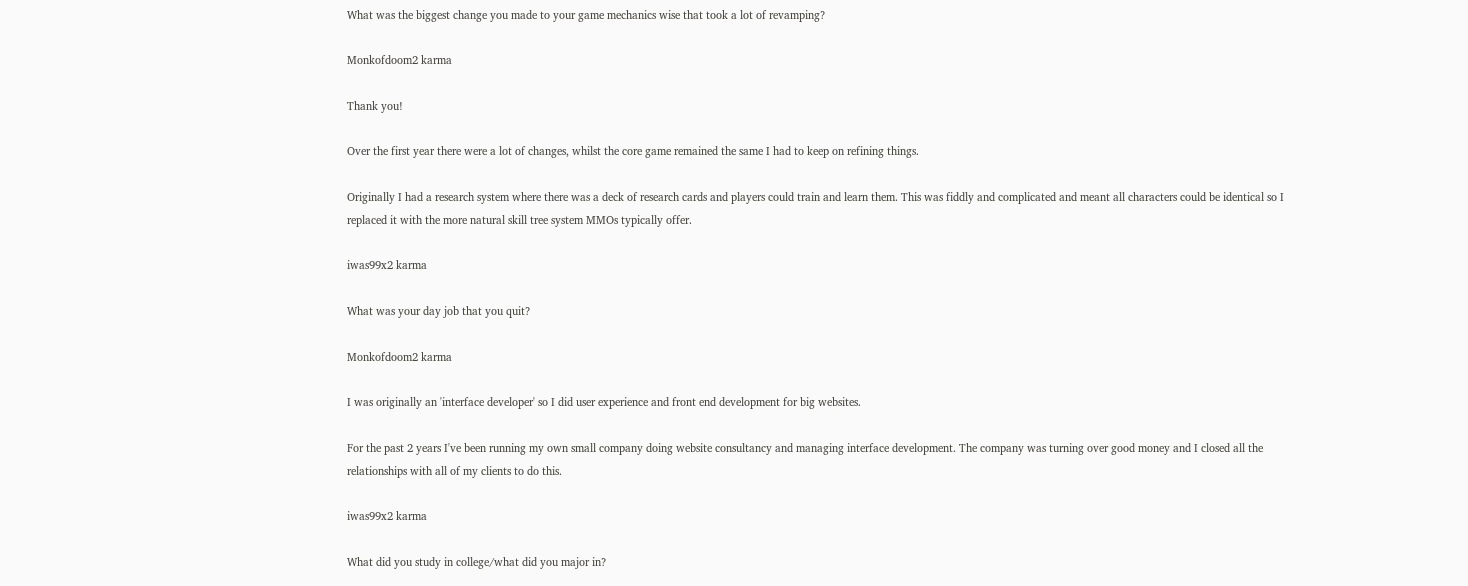What was the biggest change you made to your game mechanics wise that took a lot of revamping?

Monkofdoom2 karma

Thank you!

Over the first year there were a lot of changes, whilst the core game remained the same I had to keep on refining things.

Originally I had a research system where there was a deck of research cards and players could train and learn them. This was fiddly and complicated and meant all characters could be identical so I replaced it with the more natural skill tree system MMOs typically offer.

iwas99x2 karma

What was your day job that you quit?

Monkofdoom2 karma

I was originally an 'interface developer' so I did user experience and front end development for big websites.

For the past 2 years I've been running my own small company doing website consultancy and managing interface development. The company was turning over good money and I closed all the relationships with all of my clients to do this.

iwas99x2 karma

What did you study in college/what did you major in?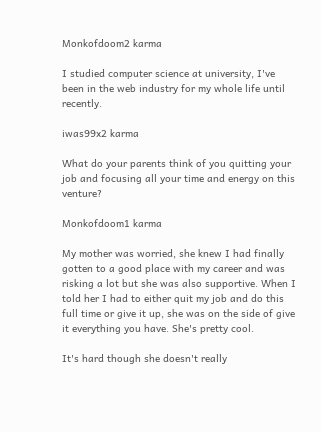Monkofdoom2 karma

I studied computer science at university, I've been in the web industry for my whole life until recently.

iwas99x2 karma

What do your parents think of you quitting your job and focusing all your time and energy on this venture?

Monkofdoom1 karma

My mother was worried, she knew I had finally gotten to a good place with my career and was risking a lot but she was also supportive. When I told her I had to either quit my job and do this full time or give it up, she was on the side of give it everything you have. She's pretty cool.

It's hard though she doesn't really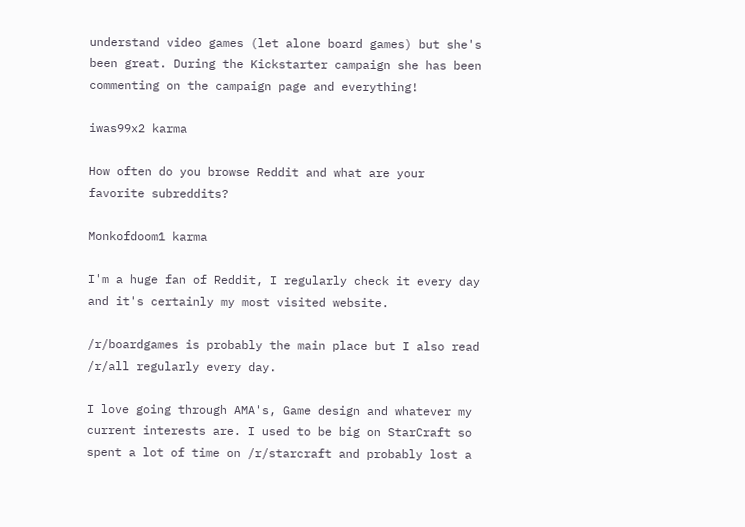understand video games (let alone board games) but she's been great. During the Kickstarter campaign she has been commenting on the campaign page and everything!

iwas99x2 karma

How often do you browse Reddit and what are your favorite subreddits?

Monkofdoom1 karma

I'm a huge fan of Reddit, I regularly check it every day and it's certainly my most visited website.

/r/boardgames is probably the main place but I also read /r/all regularly every day.

I love going through AMA's, Game design and whatever my current interests are. I used to be big on StarCraft so spent a lot of time on /r/starcraft and probably lost a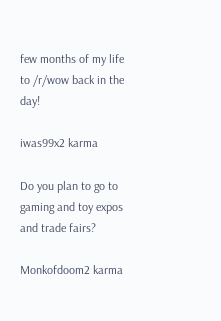few months of my life to /r/wow back in the day!

iwas99x2 karma

Do you plan to go to gaming and toy expos and trade fairs?

Monkofdoom2 karma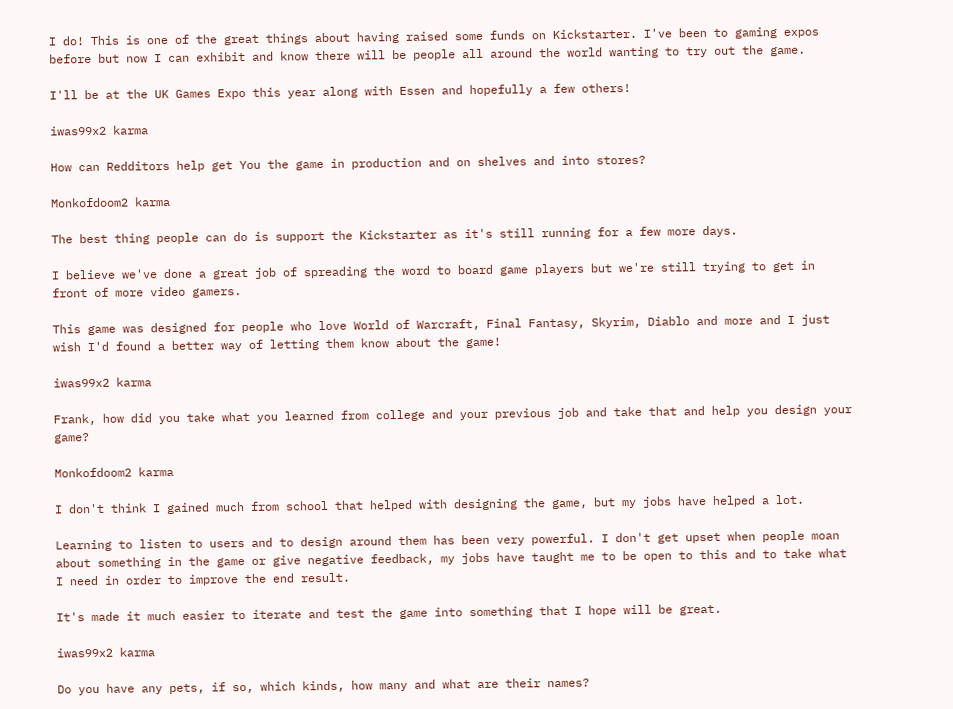I do! This is one of the great things about having raised some funds on Kickstarter. I've been to gaming expos before but now I can exhibit and know there will be people all around the world wanting to try out the game.

I'll be at the UK Games Expo this year along with Essen and hopefully a few others!

iwas99x2 karma

How can Redditors help get You the game in production and on shelves and into stores?

Monkofdoom2 karma

The best thing people can do is support the Kickstarter as it's still running for a few more days.

I believe we've done a great job of spreading the word to board game players but we're still trying to get in front of more video gamers.

This game was designed for people who love World of Warcraft, Final Fantasy, Skyrim, Diablo and more and I just wish I'd found a better way of letting them know about the game!

iwas99x2 karma

Frank, how did you take what you learned from college and your previous job and take that and help you design your game?

Monkofdoom2 karma

I don't think I gained much from school that helped with designing the game, but my jobs have helped a lot.

Learning to listen to users and to design around them has been very powerful. I don't get upset when people moan about something in the game or give negative feedback, my jobs have taught me to be open to this and to take what I need in order to improve the end result.

It's made it much easier to iterate and test the game into something that I hope will be great.

iwas99x2 karma

Do you have any pets, if so, which kinds, how many and what are their names?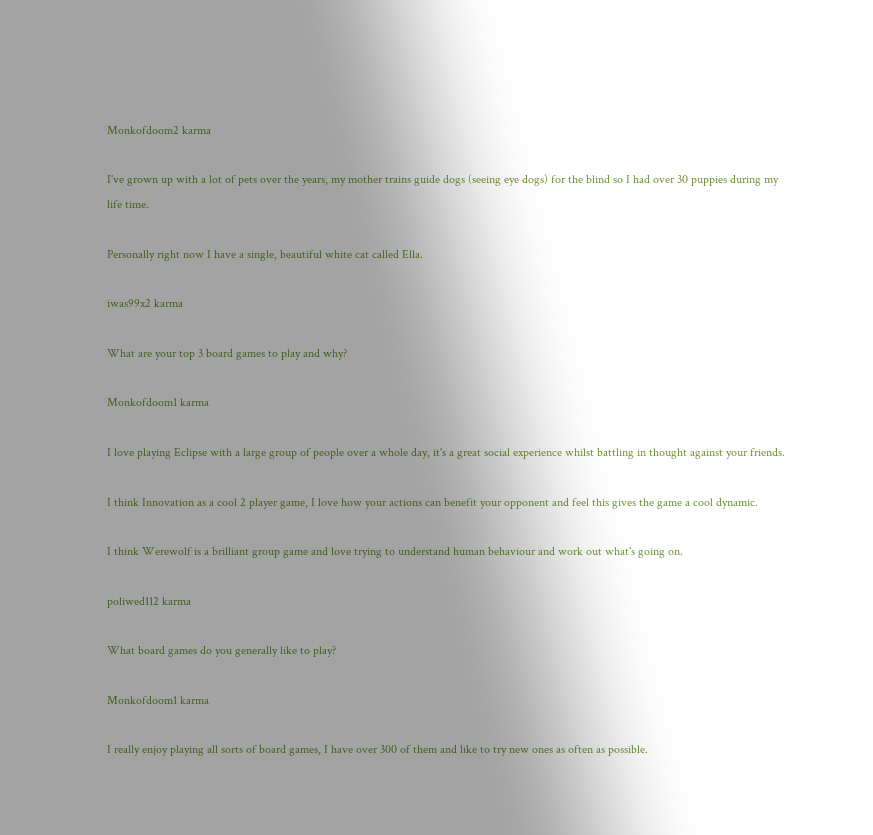Monkofdoom2 karma

I've grown up with a lot of pets over the years, my mother trains guide dogs (seeing eye dogs) for the blind so I had over 30 puppies during my life time.

Personally right now I have a single, beautiful white cat called Ella.

iwas99x2 karma

What are your top 3 board games to play and why?

Monkofdoom1 karma

I love playing Eclipse with a large group of people over a whole day, it's a great social experience whilst battling in thought against your friends.

I think Innovation as a cool 2 player game, I love how your actions can benefit your opponent and feel this gives the game a cool dynamic.

I think Werewolf is a brilliant group game and love trying to understand human behaviour and work out what's going on.

poliwed112 karma

What board games do you generally like to play?

Monkofdoom1 karma

I really enjoy playing all sorts of board games, I have over 300 of them and like to try new ones as often as possible.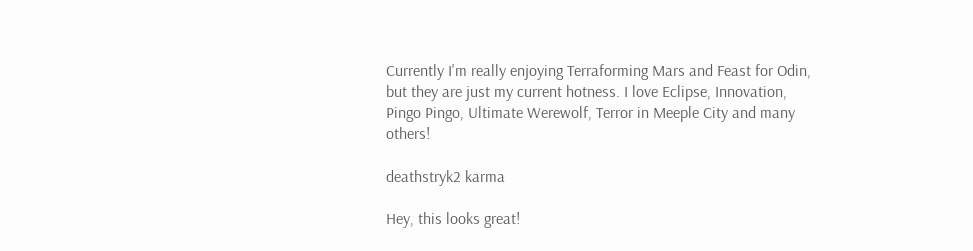Currently I'm really enjoying Terraforming Mars and Feast for Odin, but they are just my current hotness. I love Eclipse, Innovation, Pingo Pingo, Ultimate Werewolf, Terror in Meeple City and many others!

deathstryk2 karma

Hey, this looks great!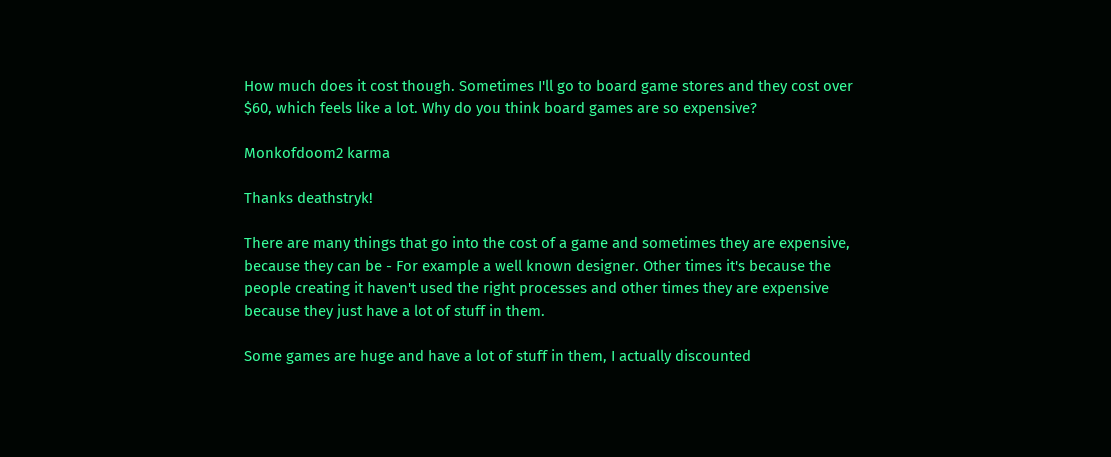How much does it cost though. Sometimes I'll go to board game stores and they cost over $60, which feels like a lot. Why do you think board games are so expensive?

Monkofdoom2 karma

Thanks deathstryk!

There are many things that go into the cost of a game and sometimes they are expensive, because they can be - For example a well known designer. Other times it's because the people creating it haven't used the right processes and other times they are expensive because they just have a lot of stuff in them.

Some games are huge and have a lot of stuff in them, I actually discounted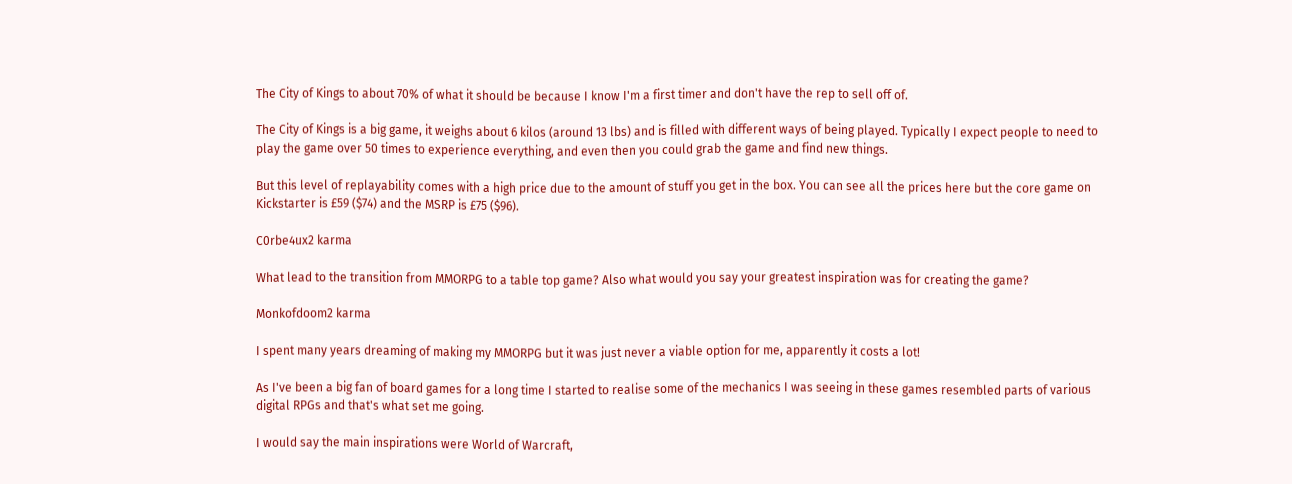The City of Kings to about 70% of what it should be because I know I'm a first timer and don't have the rep to sell off of.

The City of Kings is a big game, it weighs about 6 kilos (around 13 lbs) and is filled with different ways of being played. Typically I expect people to need to play the game over 50 times to experience everything, and even then you could grab the game and find new things.

But this level of replayability comes with a high price due to the amount of stuff you get in the box. You can see all the prices here but the core game on Kickstarter is £59 ($74) and the MSRP is £75 ($96).

C0rbe4ux2 karma

What lead to the transition from MMORPG to a table top game? Also what would you say your greatest inspiration was for creating the game?

Monkofdoom2 karma

I spent many years dreaming of making my MMORPG but it was just never a viable option for me, apparently it costs a lot!

As I've been a big fan of board games for a long time I started to realise some of the mechanics I was seeing in these games resembled parts of various digital RPGs and that's what set me going.

I would say the main inspirations were World of Warcraft,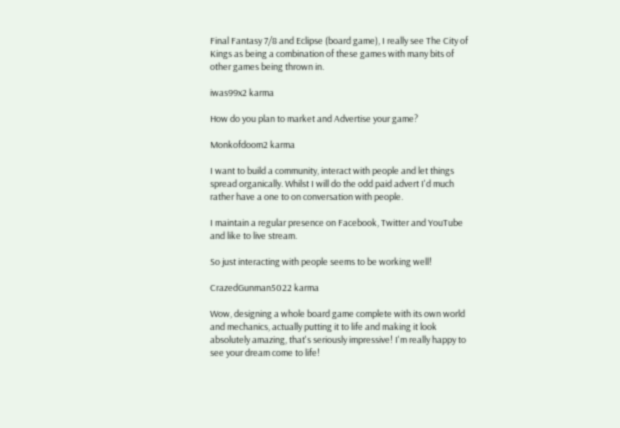Final Fantasy 7/8 and Eclipse (board game), I really see The City of Kings as being a combination of these games with many bits of other games being thrown in.

iwas99x2 karma

How do you plan to market and Advertise your game?

Monkofdoom2 karma

I want to build a community, interact with people and let things spread organically. Whilst I will do the odd paid advert I'd much rather have a one to on conversation with people.

I maintain a regular presence on Facebook, Twitter and YouTube and like to live stream.

So just interacting with people seems to be working well!

CrazedGunman5022 karma

Wow, designing a whole board game complete with its own world and mechanics, actually putting it to life and making it look absolutely amazing, that's seriously impressive! I'm really happy to see your dream come to life!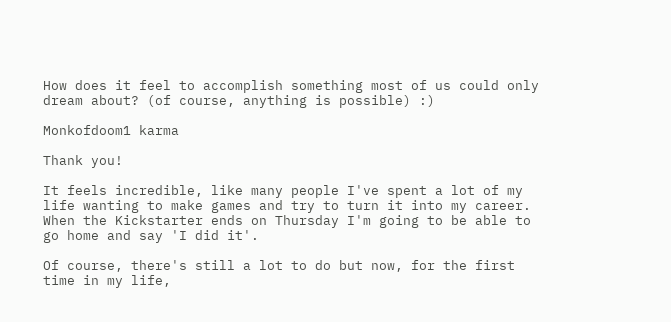How does it feel to accomplish something most of us could only dream about? (of course, anything is possible) :)

Monkofdoom1 karma

Thank you!

It feels incredible, like many people I've spent a lot of my life wanting to make games and try to turn it into my career. When the Kickstarter ends on Thursday I'm going to be able to go home and say 'I did it'.

Of course, there's still a lot to do but now, for the first time in my life,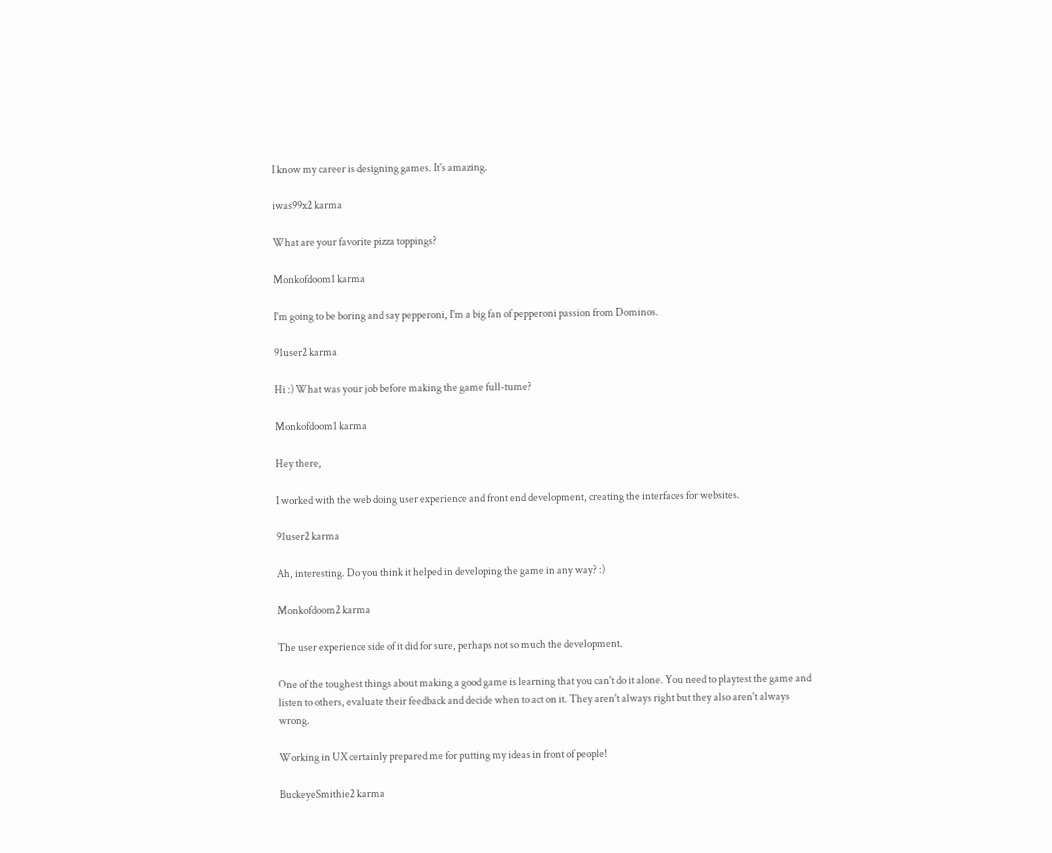I know my career is designing games. It's amazing.

iwas99x2 karma

What are your favorite pizza toppings?

Monkofdoom1 karma

I'm going to be boring and say pepperoni, I'm a big fan of pepperoni passion from Dominos.

91user2 karma

Hi :) What was your job before making the game full-tume?

Monkofdoom1 karma

Hey there,

I worked with the web doing user experience and front end development, creating the interfaces for websites.

91user2 karma

Ah, interesting. Do you think it helped in developing the game in any way? :)

Monkofdoom2 karma

The user experience side of it did for sure, perhaps not so much the development.

One of the toughest things about making a good game is learning that you can't do it alone. You need to playtest the game and listen to others, evaluate their feedback and decide when to act on it. They aren't always right but they also aren't always wrong.

Working in UX certainly prepared me for putting my ideas in front of people!

BuckeyeSmithie2 karma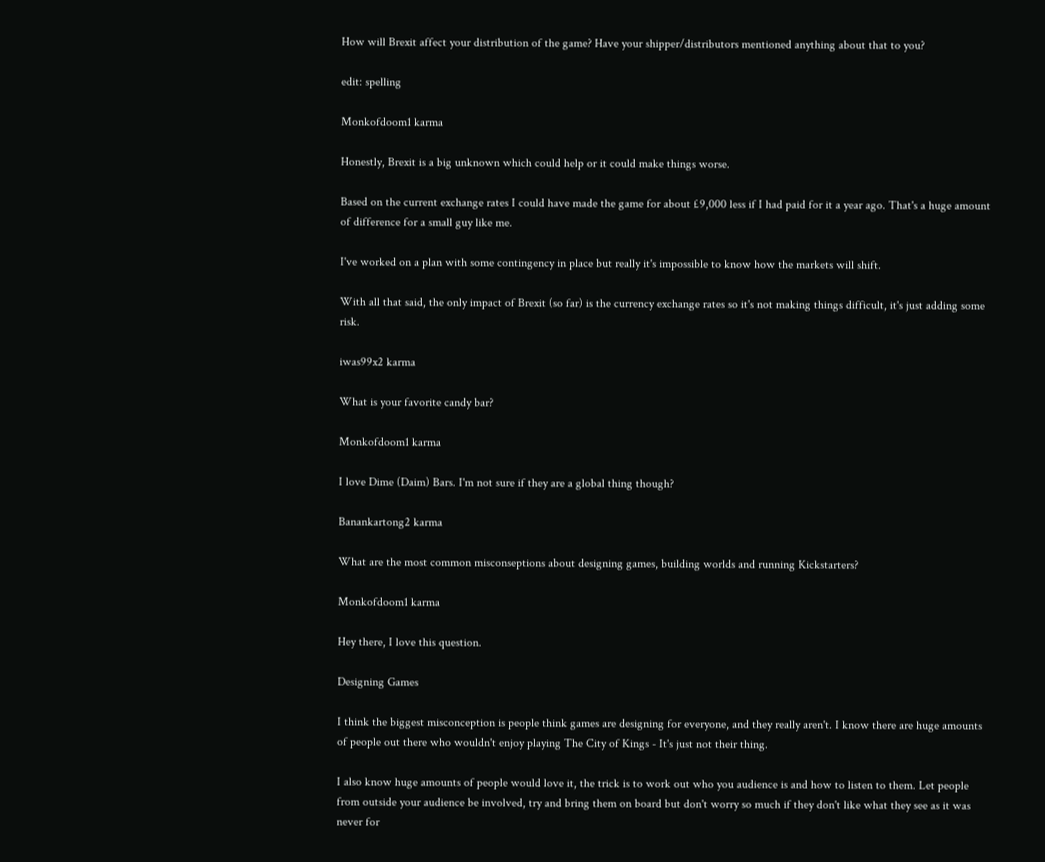How will Brexit affect your distribution of the game? Have your shipper/distributors mentioned anything about that to you?

edit: spelling

Monkofdoom1 karma

Honestly, Brexit is a big unknown which could help or it could make things worse.

Based on the current exchange rates I could have made the game for about £9,000 less if I had paid for it a year ago. That's a huge amount of difference for a small guy like me.

I've worked on a plan with some contingency in place but really it's impossible to know how the markets will shift.

With all that said, the only impact of Brexit (so far) is the currency exchange rates so it's not making things difficult, it's just adding some risk.

iwas99x2 karma

What is your favorite candy bar?

Monkofdoom1 karma

I love Dime (Daim) Bars. I'm not sure if they are a global thing though?

Banankartong2 karma

What are the most common misconseptions about designing games, building worlds and running Kickstarters?

Monkofdoom1 karma

Hey there, I love this question.

Designing Games

I think the biggest misconception is people think games are designing for everyone, and they really aren't. I know there are huge amounts of people out there who wouldn't enjoy playing The City of Kings - It's just not their thing.

I also know huge amounts of people would love it, the trick is to work out who you audience is and how to listen to them. Let people from outside your audience be involved, try and bring them on board but don't worry so much if they don't like what they see as it was never for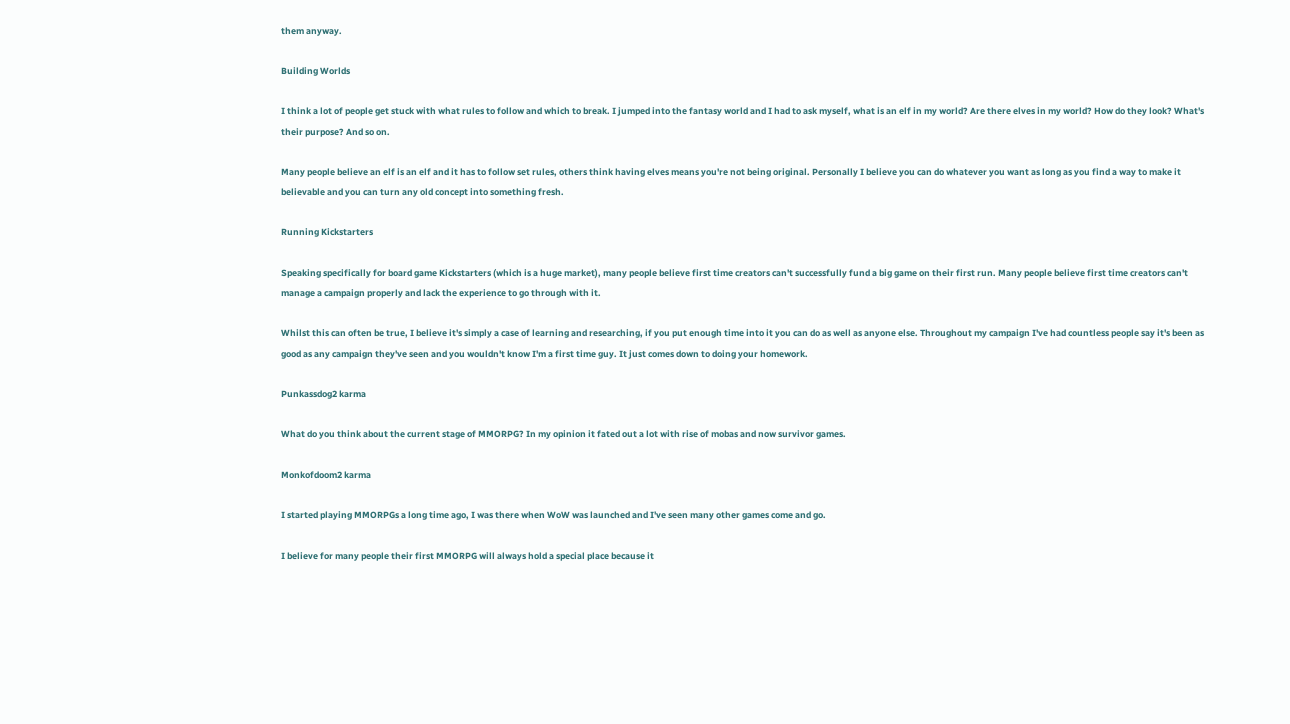them anyway.

Building Worlds

I think a lot of people get stuck with what rules to follow and which to break. I jumped into the fantasy world and I had to ask myself, what is an elf in my world? Are there elves in my world? How do they look? What's their purpose? And so on.

Many people believe an elf is an elf and it has to follow set rules, others think having elves means you're not being original. Personally I believe you can do whatever you want as long as you find a way to make it believable and you can turn any old concept into something fresh.

Running Kickstarters

Speaking specifically for board game Kickstarters (which is a huge market), many people believe first time creators can't successfully fund a big game on their first run. Many people believe first time creators can't manage a campaign properly and lack the experience to go through with it.

Whilst this can often be true, I believe it's simply a case of learning and researching, if you put enough time into it you can do as well as anyone else. Throughout my campaign I've had countless people say it's been as good as any campaign they've seen and you wouldn't know I'm a first time guy. It just comes down to doing your homework.

Punkassdog2 karma

What do you think about the current stage of MMORPG? In my opinion it fated out a lot with rise of mobas and now survivor games.

Monkofdoom2 karma

I started playing MMORPGs a long time ago, I was there when WoW was launched and I've seen many other games come and go.

I believe for many people their first MMORPG will always hold a special place because it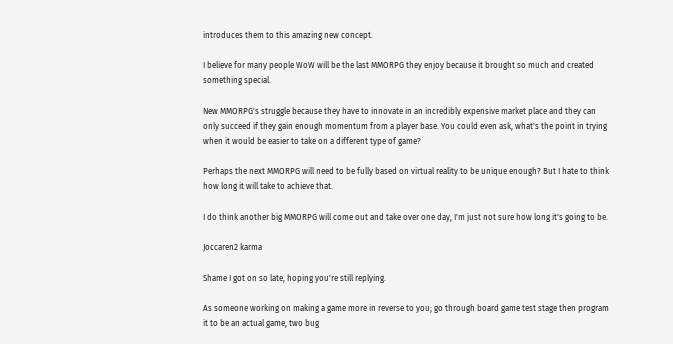introduces them to this amazing new concept.

I believe for many people WoW will be the last MMORPG they enjoy because it brought so much and created something special.

New MMORPG's struggle because they have to innovate in an incredibly expensive market place and they can only succeed if they gain enough momentum from a player base. You could even ask, what's the point in trying when it would be easier to take on a different type of game?

Perhaps the next MMORPG will need to be fully based on virtual reality to be unique enough? But I hate to think how long it will take to achieve that.

I do think another big MMORPG will come out and take over one day, I'm just not sure how long it's going to be.

Joccaren2 karma

Shame I got on so late, hoping you're still replying.

As someone working on making a game more in reverse to you; go through board game test stage then program it to be an actual game, two bug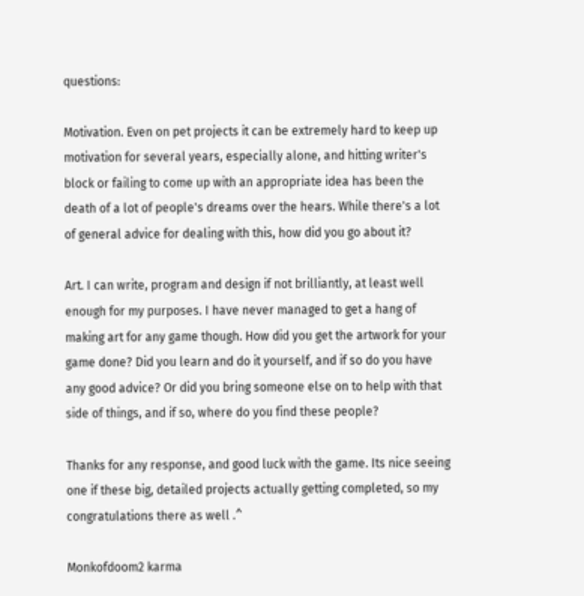questions:

Motivation. Even on pet projects it can be extremely hard to keep up motivation for several years, especially alone, and hitting writer's block or failing to come up with an appropriate idea has been the death of a lot of people's dreams over the hears. While there's a lot of general advice for dealing with this, how did you go about it?

Art. I can write, program and design if not brilliantly, at least well enough for my purposes. I have never managed to get a hang of making art for any game though. How did you get the artwork for your game done? Did you learn and do it yourself, and if so do you have any good advice? Or did you bring someone else on to help with that side of things, and if so, where do you find these people?

Thanks for any response, and good luck with the game. Its nice seeing one if these big, detailed projects actually getting completed, so my congratulations there as well .^

Monkofdoom2 karma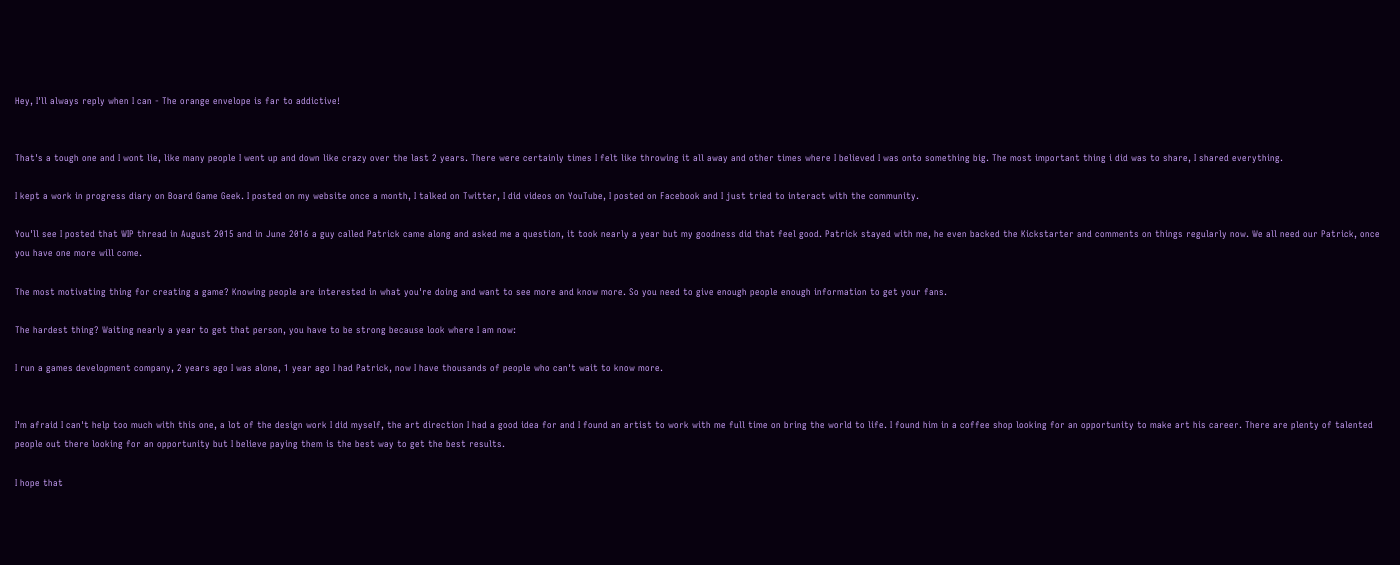Hey, I'll always reply when I can - The orange envelope is far to addictive!


That's a tough one and I wont lie, like many people I went up and down like crazy over the last 2 years. There were certainly times I felt like throwing it all away and other times where I believed I was onto something big. The most important thing i did was to share, I shared everything.

I kept a work in progress diary on Board Game Geek. I posted on my website once a month, I talked on Twitter, I did videos on YouTube, I posted on Facebook and I just tried to interact with the community.

You'll see I posted that WIP thread in August 2015 and in June 2016 a guy called Patrick came along and asked me a question, it took nearly a year but my goodness did that feel good. Patrick stayed with me, he even backed the Kickstarter and comments on things regularly now. We all need our Patrick, once you have one more will come.

The most motivating thing for creating a game? Knowing people are interested in what you're doing and want to see more and know more. So you need to give enough people enough information to get your fans.

The hardest thing? Waiting nearly a year to get that person, you have to be strong because look where I am now:

I run a games development company, 2 years ago I was alone, 1 year ago I had Patrick, now I have thousands of people who can't wait to know more.


I'm afraid I can't help too much with this one, a lot of the design work I did myself, the art direction I had a good idea for and I found an artist to work with me full time on bring the world to life. I found him in a coffee shop looking for an opportunity to make art his career. There are plenty of talented people out there looking for an opportunity but I believe paying them is the best way to get the best results.

I hope that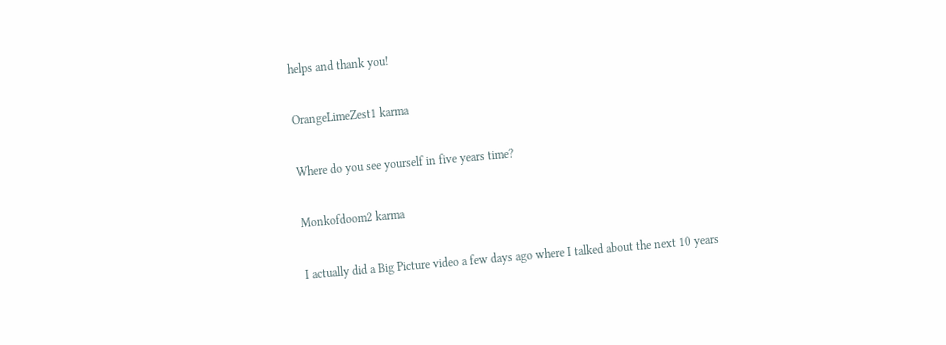helps and thank you!

OrangeLimeZest1 karma

Where do you see yourself in five years time?

Monkofdoom2 karma

I actually did a Big Picture video a few days ago where I talked about the next 10 years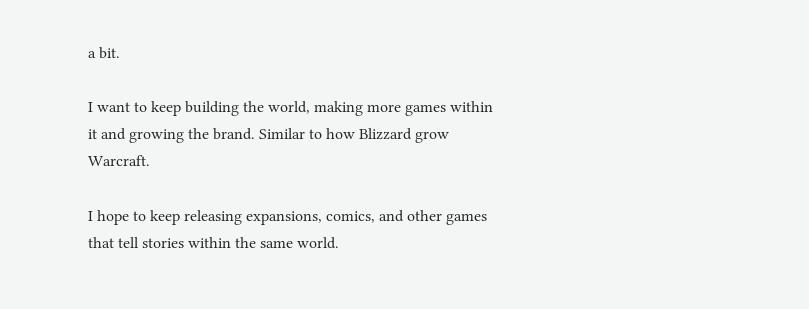a bit.

I want to keep building the world, making more games within it and growing the brand. Similar to how Blizzard grow Warcraft.

I hope to keep releasing expansions, comics, and other games that tell stories within the same world.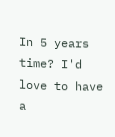In 5 years time? I'd love to have a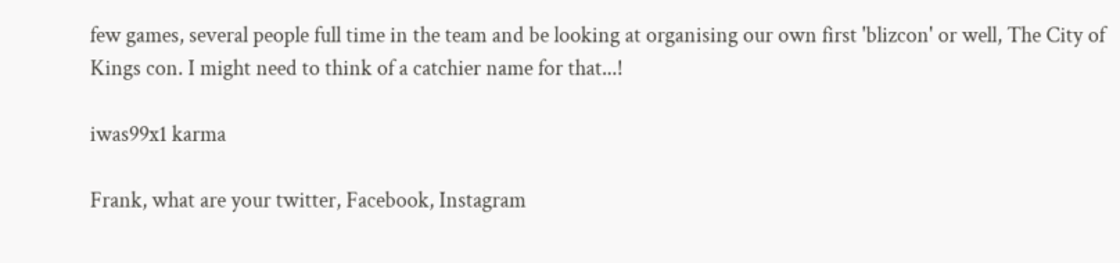few games, several people full time in the team and be looking at organising our own first 'blizcon' or well, The City of Kings con. I might need to think of a catchier name for that...!

iwas99x1 karma

Frank, what are your twitter, Facebook, Instagram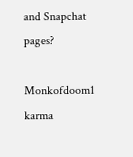and Snapchat pages?

Monkofdoom1 karma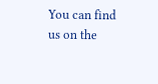You can find us on the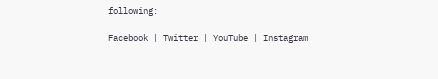following:

Facebook | Twitter | YouTube | Instagram